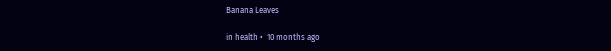Banana Leaves

in health •  10 months ago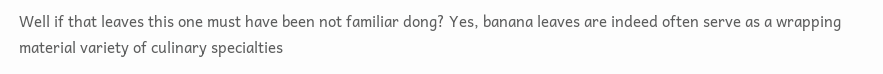Well if that leaves this one must have been not familiar dong? Yes, banana leaves are indeed often serve as a wrapping material variety of culinary specialties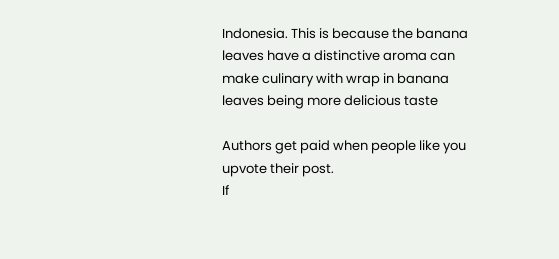Indonesia. This is because the banana leaves have a distinctive aroma can make culinary with wrap in banana leaves being more delicious taste

Authors get paid when people like you upvote their post.
If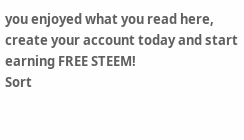you enjoyed what you read here, create your account today and start earning FREE STEEM!
Sort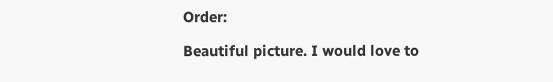Order:

Beautiful picture. I would love to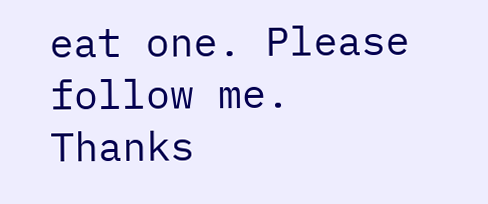eat one. Please follow me. Thanks